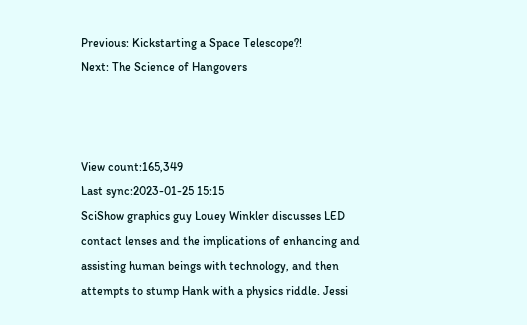Previous: Kickstarting a Space Telescope?!
Next: The Science of Hangovers



View count:165,349
Last sync:2023-01-25 15:15
SciShow graphics guy Louey Winkler discusses LED contact lenses and the implications of enhancing and assisting human beings with technology, and then attempts to stump Hank with a physics riddle. Jessi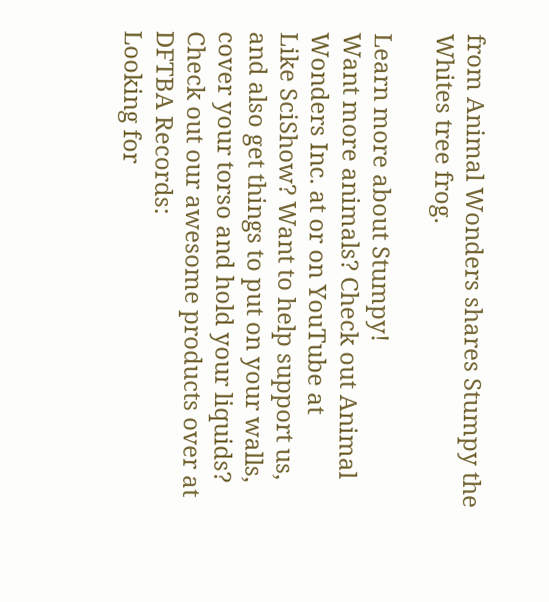from Animal Wonders shares Stumpy the Whites tree frog.

Learn more about Stumpy!
Want more animals? Check out Animal Wonders Inc. at or on YouTube at
Like SciShow? Want to help support us, and also get things to put on your walls, cover your torso and hold your liquids? Check out our awesome products over at DFTBA Records:
Looking for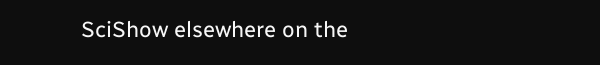SciShow elsewhere on the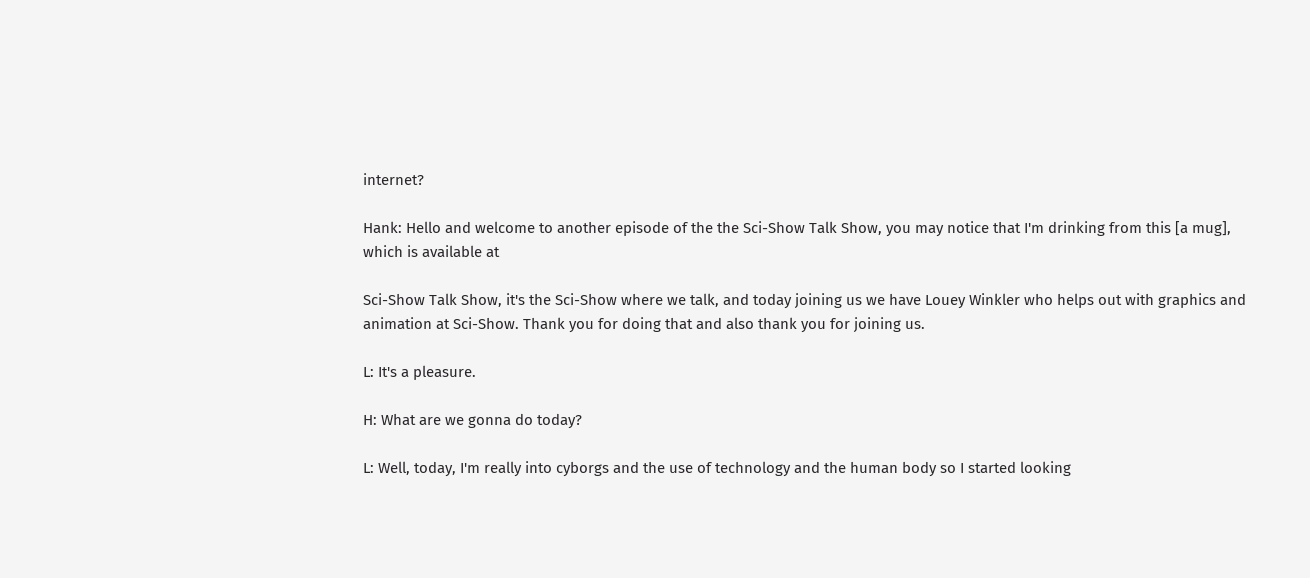internet?

Hank: Hello and welcome to another episode of the the Sci-Show Talk Show, you may notice that I'm drinking from this [a mug], which is available at

Sci-Show Talk Show, it's the Sci-Show where we talk, and today joining us we have Louey Winkler who helps out with graphics and animation at Sci-Show. Thank you for doing that and also thank you for joining us.

L: It's a pleasure.

H: What are we gonna do today?

L: Well, today, I'm really into cyborgs and the use of technology and the human body so I started looking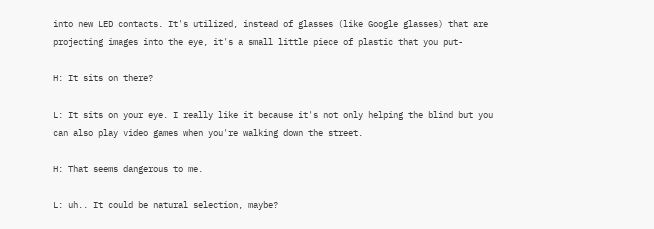into new LED contacts. It's utilized, instead of glasses (like Google glasses) that are projecting images into the eye, it's a small little piece of plastic that you put-

H: It sits on there?

L: It sits on your eye. I really like it because it's not only helping the blind but you can also play video games when you're walking down the street.

H: That seems dangerous to me.

L: uh.. It could be natural selection, maybe?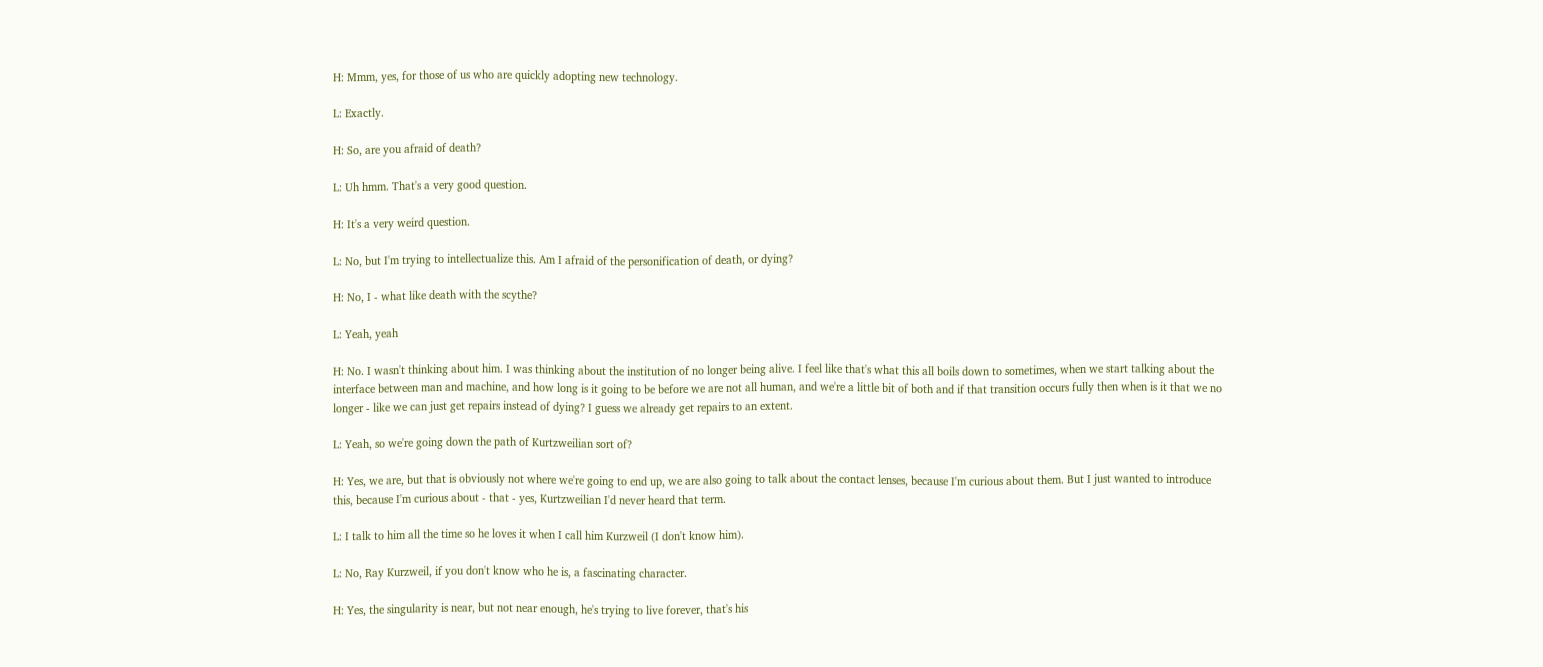H: Mmm, yes, for those of us who are quickly adopting new technology.

L: Exactly.

H: So, are you afraid of death?

L: Uh hmm. That's a very good question.

H: It's a very weird question.

L: No, but I'm trying to intellectualize this. Am I afraid of the personification of death, or dying?

H: No, I - what like death with the scythe?

L: Yeah, yeah

H: No. I wasn't thinking about him. I was thinking about the institution of no longer being alive. I feel like that's what this all boils down to sometimes, when we start talking about the interface between man and machine, and how long is it going to be before we are not all human, and we're a little bit of both and if that transition occurs fully then when is it that we no longer - like we can just get repairs instead of dying? I guess we already get repairs to an extent.

L: Yeah, so we're going down the path of Kurtzweilian sort of?

H: Yes, we are, but that is obviously not where we're going to end up, we are also going to talk about the contact lenses, because I'm curious about them. But I just wanted to introduce this, because I'm curious about - that - yes, Kurtzweilian I'd never heard that term.

L: I talk to him all the time so he loves it when I call him Kurzweil (I don't know him).

L: No, Ray Kurzweil, if you don't know who he is, a fascinating character.

H: Yes, the singularity is near, but not near enough, he's trying to live forever, that's his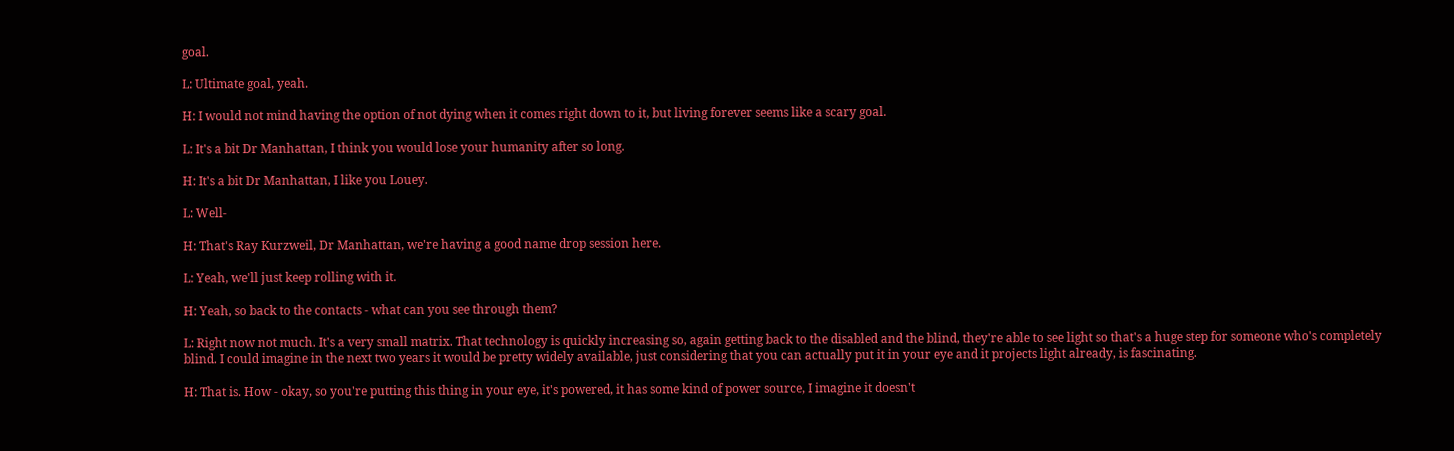goal.

L: Ultimate goal, yeah.

H: I would not mind having the option of not dying when it comes right down to it, but living forever seems like a scary goal.

L: It's a bit Dr Manhattan, I think you would lose your humanity after so long.

H: It's a bit Dr Manhattan, I like you Louey.

L: Well-

H: That's Ray Kurzweil, Dr Manhattan, we're having a good name drop session here.

L: Yeah, we'll just keep rolling with it.

H: Yeah, so back to the contacts - what can you see through them?

L: Right now not much. It's a very small matrix. That technology is quickly increasing so, again getting back to the disabled and the blind, they're able to see light so that's a huge step for someone who's completely blind. I could imagine in the next two years it would be pretty widely available, just considering that you can actually put it in your eye and it projects light already, is fascinating.

H: That is. How - okay, so you're putting this thing in your eye, it's powered, it has some kind of power source, I imagine it doesn't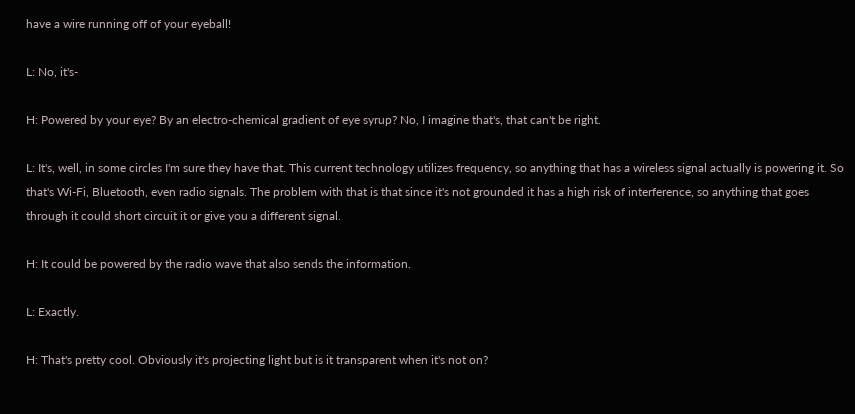have a wire running off of your eyeball!

L: No, it's-

H: Powered by your eye? By an electro-chemical gradient of eye syrup? No, I imagine that's, that can't be right.

L: It's, well, in some circles I'm sure they have that. This current technology utilizes frequency, so anything that has a wireless signal actually is powering it. So that's Wi-Fi, Bluetooth, even radio signals. The problem with that is that since it's not grounded it has a high risk of interference, so anything that goes through it could short circuit it or give you a different signal.

H: It could be powered by the radio wave that also sends the information.

L: Exactly.

H: That's pretty cool. Obviously it's projecting light but is it transparent when it's not on?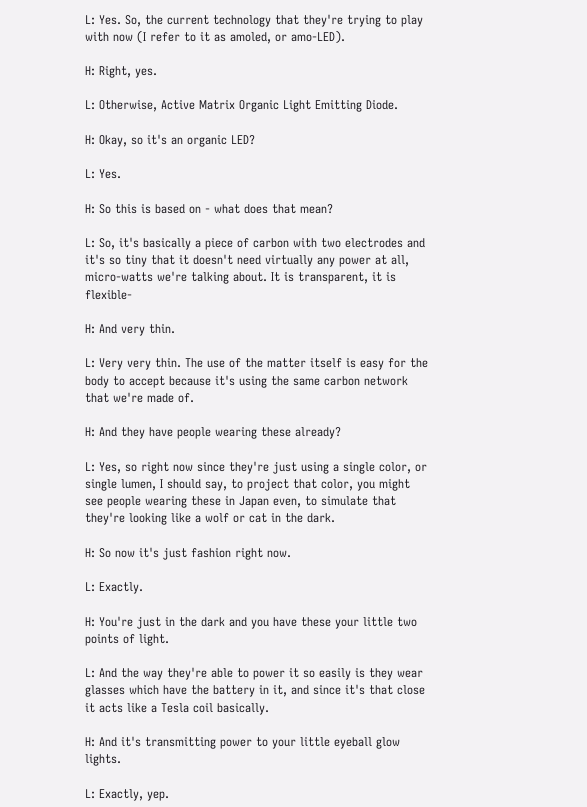L: Yes. So, the current technology that they're trying to play with now (I refer to it as amoled, or amo-LED).

H: Right, yes.

L: Otherwise, Active Matrix Organic Light Emitting Diode.

H: Okay, so it's an organic LED?

L: Yes.

H: So this is based on - what does that mean?

L: So, it's basically a piece of carbon with two electrodes and it's so tiny that it doesn't need virtually any power at all, micro-watts we're talking about. It is transparent, it is flexible-

H: And very thin.

L: Very very thin. The use of the matter itself is easy for the body to accept because it's using the same carbon network that we're made of.

H: And they have people wearing these already?

L: Yes, so right now since they're just using a single color, or single lumen, I should say, to project that color, you might see people wearing these in Japan even, to simulate that they're looking like a wolf or cat in the dark.

H: So now it's just fashion right now.

L: Exactly.

H: You're just in the dark and you have these your little two points of light.

L: And the way they're able to power it so easily is they wear glasses which have the battery in it, and since it's that close it acts like a Tesla coil basically.

H: And it's transmitting power to your little eyeball glow lights.

L: Exactly, yep.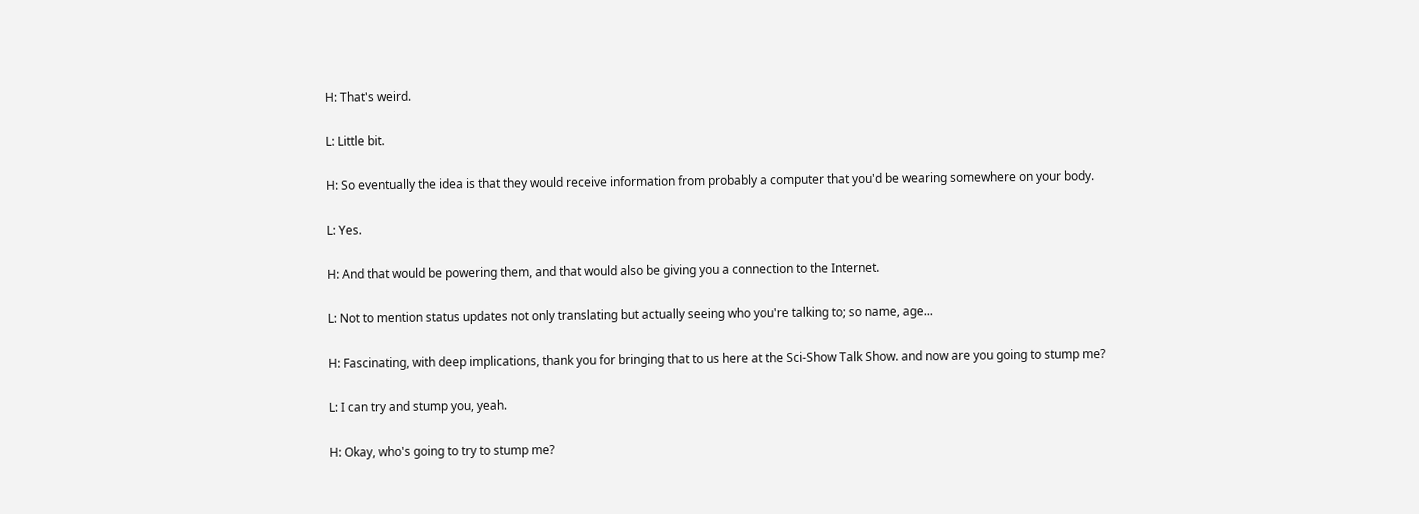H: That's weird.

L: Little bit.

H: So eventually the idea is that they would receive information from probably a computer that you'd be wearing somewhere on your body.

L: Yes.

H: And that would be powering them, and that would also be giving you a connection to the Internet.

L: Not to mention status updates not only translating but actually seeing who you're talking to; so name, age...

H: Fascinating, with deep implications, thank you for bringing that to us here at the Sci-Show Talk Show. and now are you going to stump me?

L: I can try and stump you, yeah.

H: Okay, who's going to try to stump me?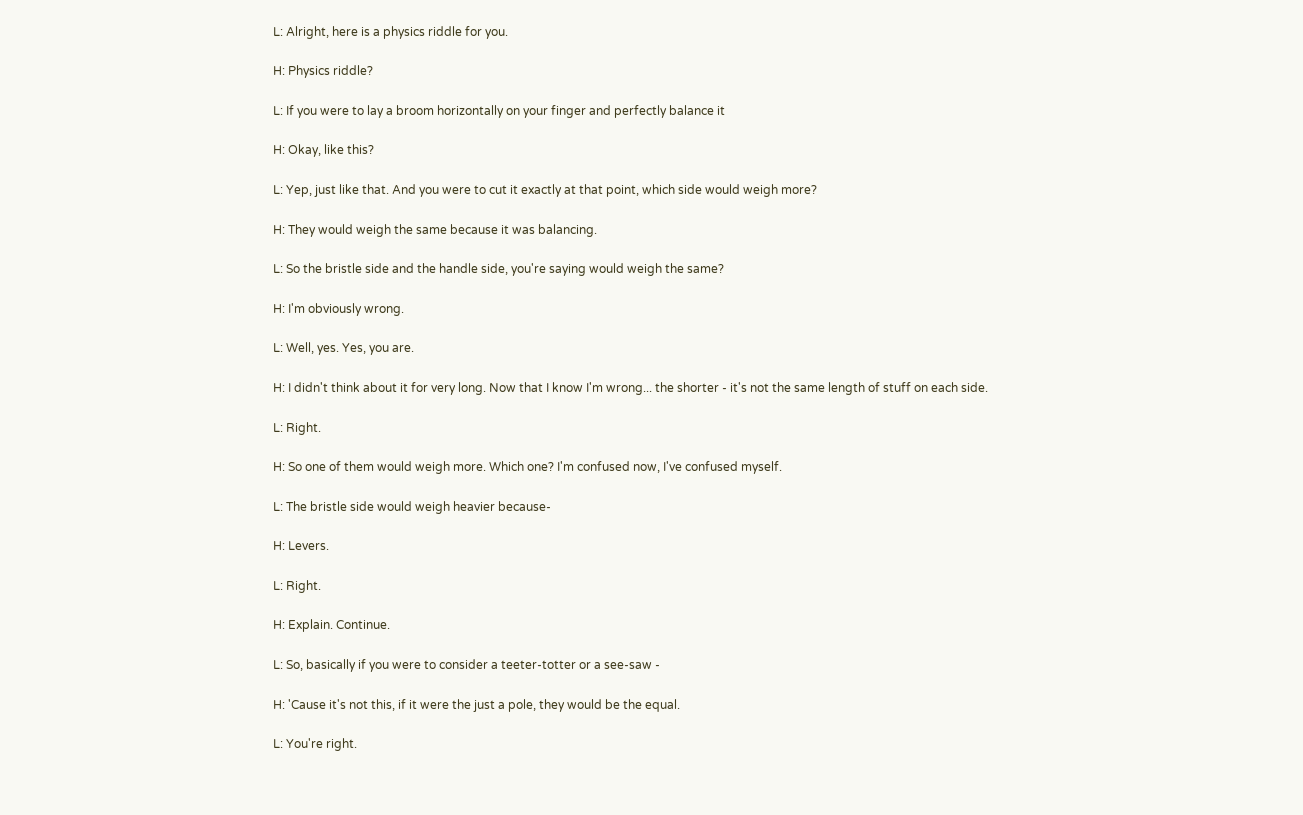L: Alright, here is a physics riddle for you.

H: Physics riddle?

L: If you were to lay a broom horizontally on your finger and perfectly balance it

H: Okay, like this?

L: Yep, just like that. And you were to cut it exactly at that point, which side would weigh more?

H: They would weigh the same because it was balancing.

L: So the bristle side and the handle side, you're saying would weigh the same?

H: I'm obviously wrong.

L: Well, yes. Yes, you are.

H: I didn't think about it for very long. Now that I know I'm wrong... the shorter - it's not the same length of stuff on each side.

L: Right.

H: So one of them would weigh more. Which one? I'm confused now, I've confused myself.

L: The bristle side would weigh heavier because-

H: Levers.

L: Right.

H: Explain. Continue.

L: So, basically if you were to consider a teeter-totter or a see-saw -

H: 'Cause it's not this, if it were the just a pole, they would be the equal.

L: You're right.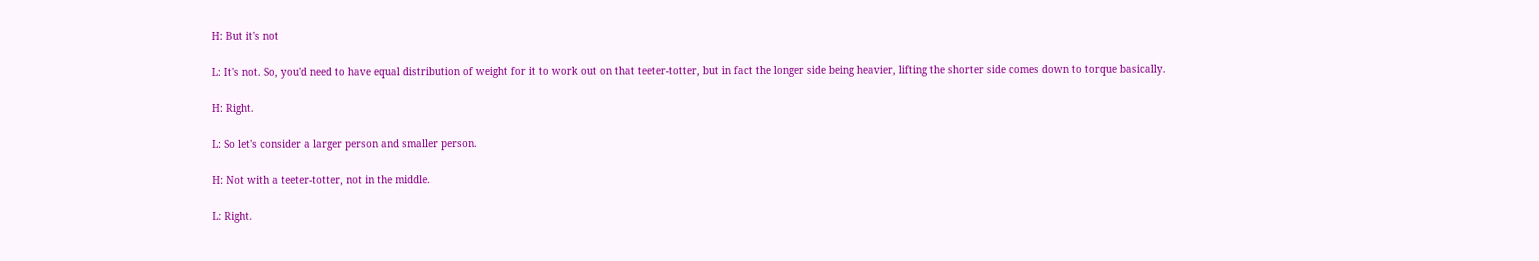H: But it's not

L: It's not. So, you'd need to have equal distribution of weight for it to work out on that teeter-totter, but in fact the longer side being heavier, lifting the shorter side comes down to torque basically.

H: Right.

L: So let's consider a larger person and smaller person.

H: Not with a teeter-totter, not in the middle.

L: Right.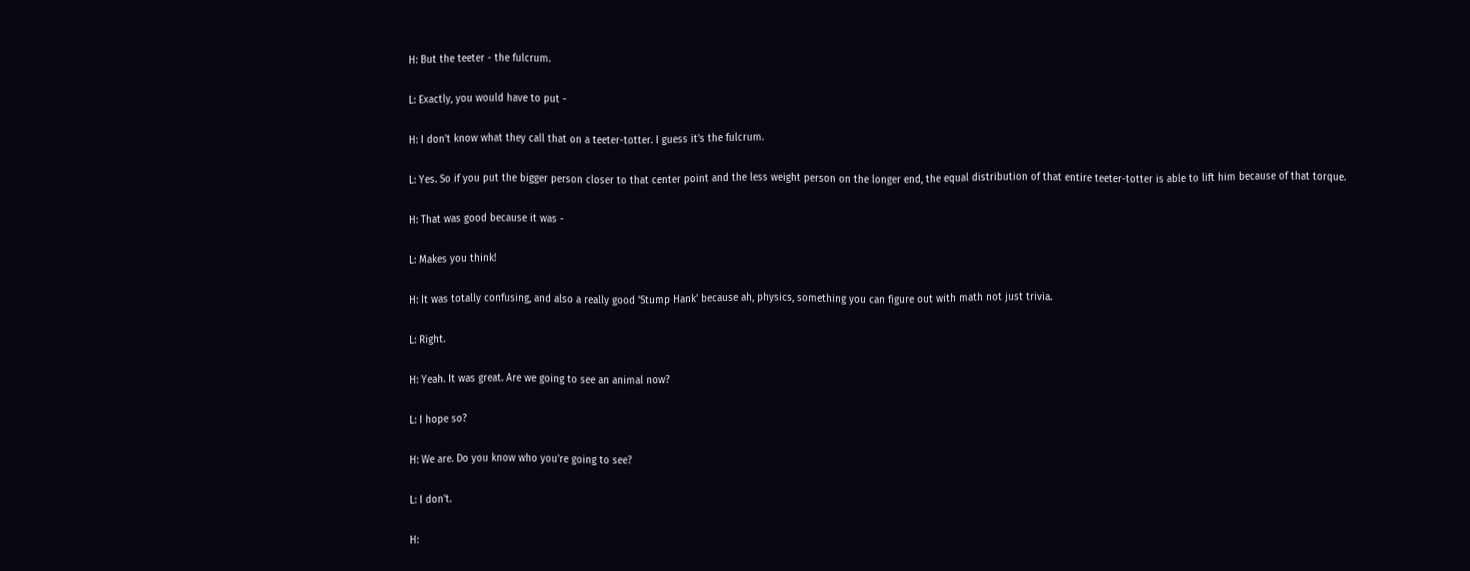H: But the teeter - the fulcrum.

L: Exactly, you would have to put -

H: I don't know what they call that on a teeter-totter. I guess it's the fulcrum.

L: Yes. So if you put the bigger person closer to that center point and the less weight person on the longer end, the equal distribution of that entire teeter-totter is able to lift him because of that torque.

H: That was good because it was -

L: Makes you think!

H: It was totally confusing, and also a really good 'Stump Hank' because ah, physics, something you can figure out with math not just trivia.

L: Right.

H: Yeah. It was great. Are we going to see an animal now?

L: I hope so?

H: We are. Do you know who you're going to see?

L: I don't.

H: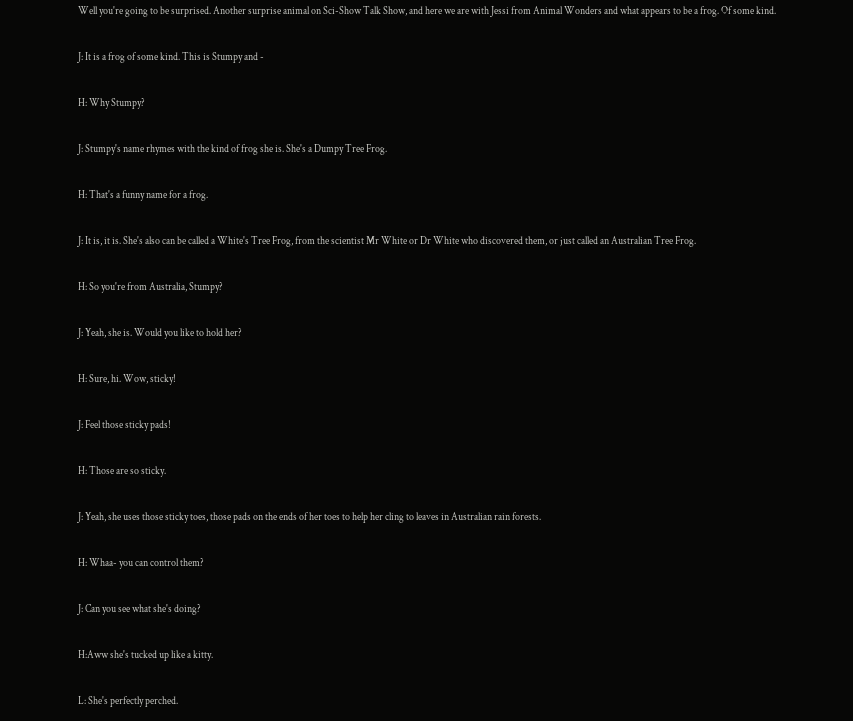Well you're going to be surprised. Another surprise animal on Sci-Show Talk Show, and here we are with Jessi from Animal Wonders and what appears to be a frog. Of some kind.

J: It is a frog of some kind. This is Stumpy and -

H: Why Stumpy?

J: Stumpy's name rhymes with the kind of frog she is. She's a Dumpy Tree Frog.

H: That's a funny name for a frog.

J: It is, it is. She's also can be called a White's Tree Frog, from the scientist Mr White or Dr White who discovered them, or just called an Australian Tree Frog.

H: So you're from Australia, Stumpy?

J: Yeah, she is. Would you like to hold her?

H: Sure, hi. Wow, sticky!

J: Feel those sticky pads!

H: Those are so sticky.

J: Yeah, she uses those sticky toes, those pads on the ends of her toes to help her cling to leaves in Australian rain forests.

H: Whaa- you can control them?

J: Can you see what she's doing?

H:Aww she's tucked up like a kitty.

L: She's perfectly perched.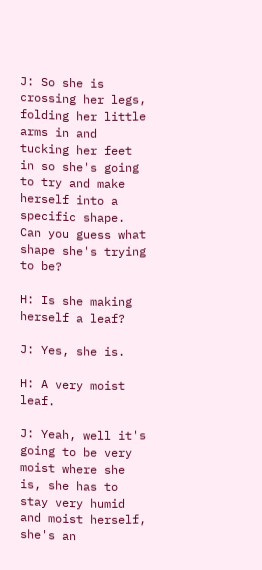J: So she is crossing her legs, folding her little arms in and tucking her feet in so she's going to try and make herself into a specific shape. Can you guess what shape she's trying to be?

H: Is she making herself a leaf?

J: Yes, she is.

H: A very moist leaf.

J: Yeah, well it's going to be very moist where she is, she has to stay very humid and moist herself, she's an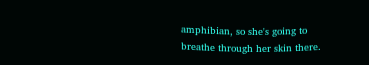amphibian, so she's going to breathe through her skin there.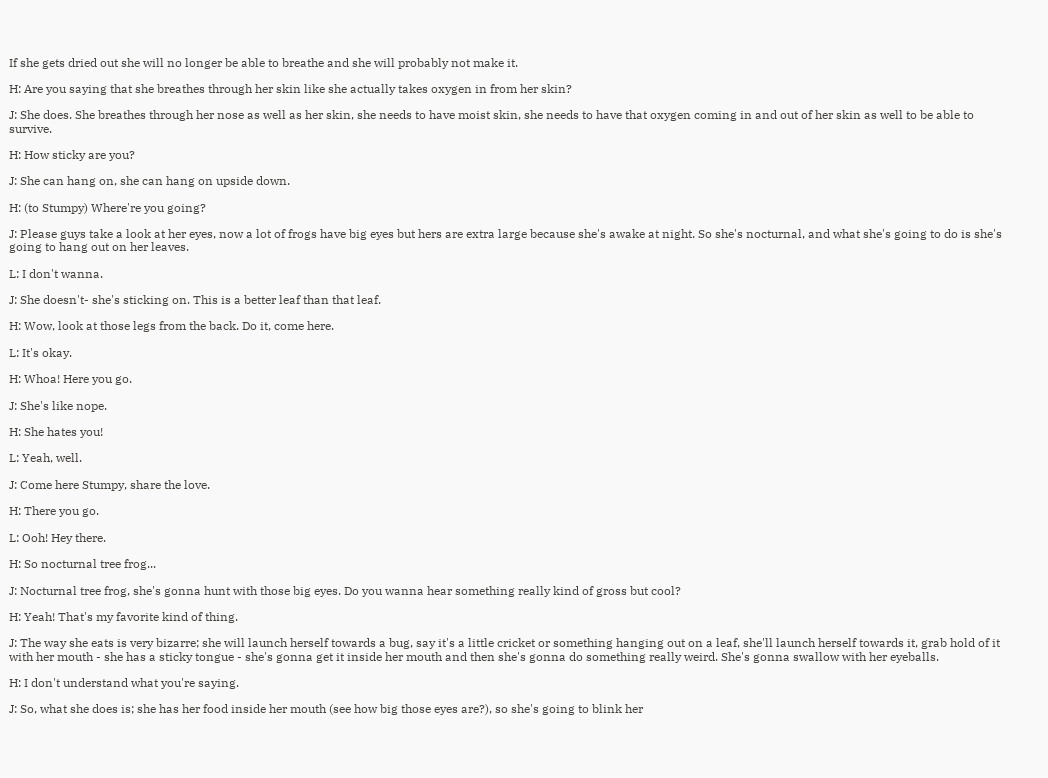If she gets dried out she will no longer be able to breathe and she will probably not make it.

H: Are you saying that she breathes through her skin like she actually takes oxygen in from her skin?

J: She does. She breathes through her nose as well as her skin, she needs to have moist skin, she needs to have that oxygen coming in and out of her skin as well to be able to survive.

H: How sticky are you?

J: She can hang on, she can hang on upside down.

H: (to Stumpy) Where're you going?

J: Please guys take a look at her eyes, now a lot of frogs have big eyes but hers are extra large because she's awake at night. So she's nocturnal, and what she's going to do is she's going to hang out on her leaves.

L: I don't wanna.

J: She doesn't- she's sticking on. This is a better leaf than that leaf.

H: Wow, look at those legs from the back. Do it, come here.

L: It's okay.

H: Whoa! Here you go.

J: She's like nope.

H: She hates you!

L: Yeah, well.

J: Come here Stumpy, share the love.

H: There you go.

L: Ooh! Hey there.

H: So nocturnal tree frog...

J: Nocturnal tree frog, she's gonna hunt with those big eyes. Do you wanna hear something really kind of gross but cool?

H: Yeah! That's my favorite kind of thing.

J: The way she eats is very bizarre; she will launch herself towards a bug, say it's a little cricket or something hanging out on a leaf, she'll launch herself towards it, grab hold of it with her mouth - she has a sticky tongue - she's gonna get it inside her mouth and then she's gonna do something really weird. She's gonna swallow with her eyeballs.

H: I don't understand what you're saying.

J: So, what she does is; she has her food inside her mouth (see how big those eyes are?), so she's going to blink her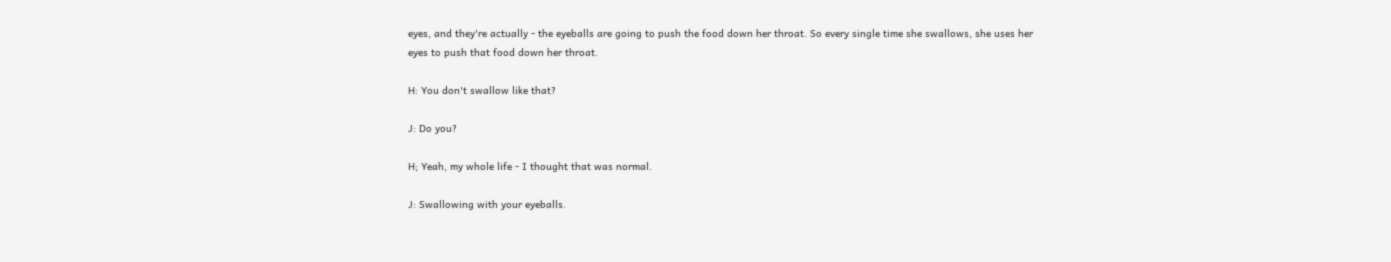eyes, and they're actually - the eyeballs are going to push the food down her throat. So every single time she swallows, she uses her eyes to push that food down her throat.

H: You don't swallow like that?

J: Do you?

H; Yeah, my whole life - I thought that was normal.

J: Swallowing with your eyeballs.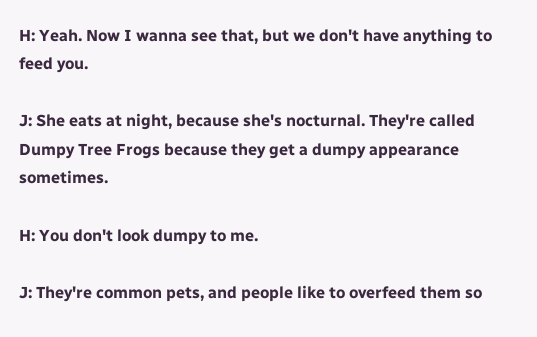H: Yeah. Now I wanna see that, but we don't have anything to feed you.

J: She eats at night, because she's nocturnal. They're called Dumpy Tree Frogs because they get a dumpy appearance sometimes.

H: You don't look dumpy to me.

J: They're common pets, and people like to overfeed them so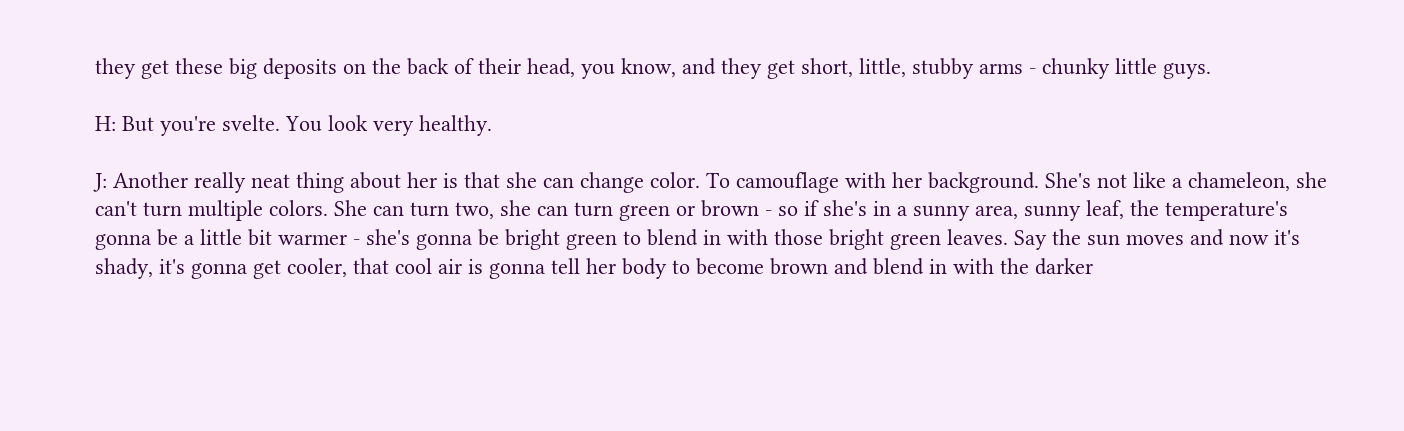they get these big deposits on the back of their head, you know, and they get short, little, stubby arms - chunky little guys.

H: But you're svelte. You look very healthy.

J: Another really neat thing about her is that she can change color. To camouflage with her background. She's not like a chameleon, she can't turn multiple colors. She can turn two, she can turn green or brown - so if she's in a sunny area, sunny leaf, the temperature's gonna be a little bit warmer - she's gonna be bright green to blend in with those bright green leaves. Say the sun moves and now it's shady, it's gonna get cooler, that cool air is gonna tell her body to become brown and blend in with the darker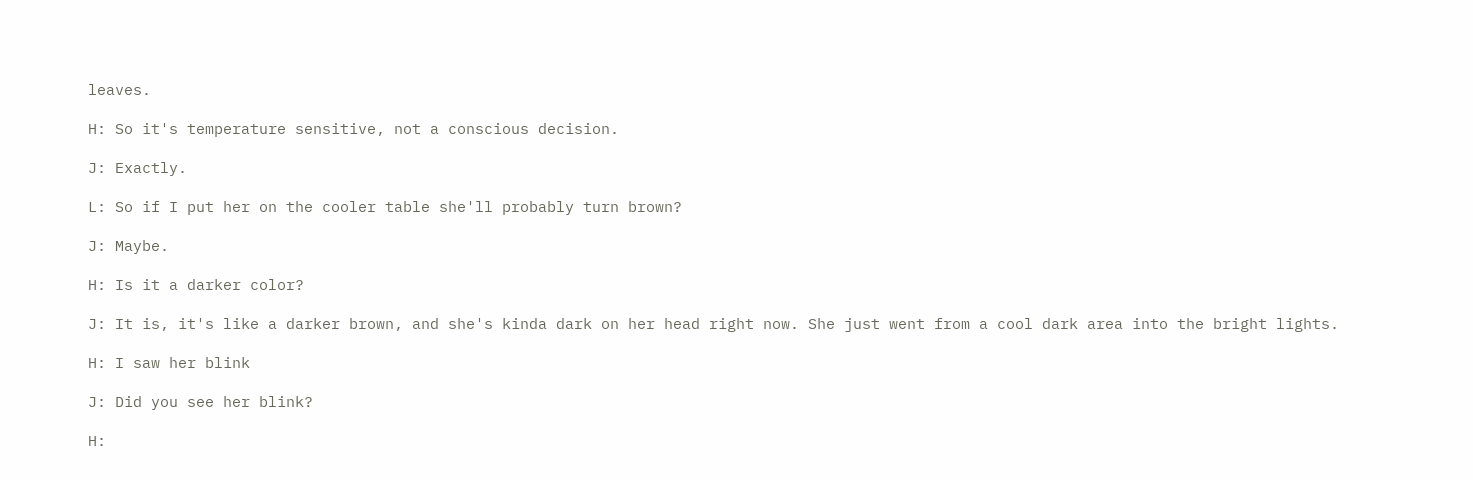leaves.

H: So it's temperature sensitive, not a conscious decision.

J: Exactly.

L: So if I put her on the cooler table she'll probably turn brown?

J: Maybe.

H: Is it a darker color?

J: It is, it's like a darker brown, and she's kinda dark on her head right now. She just went from a cool dark area into the bright lights.

H: I saw her blink

J: Did you see her blink?

H: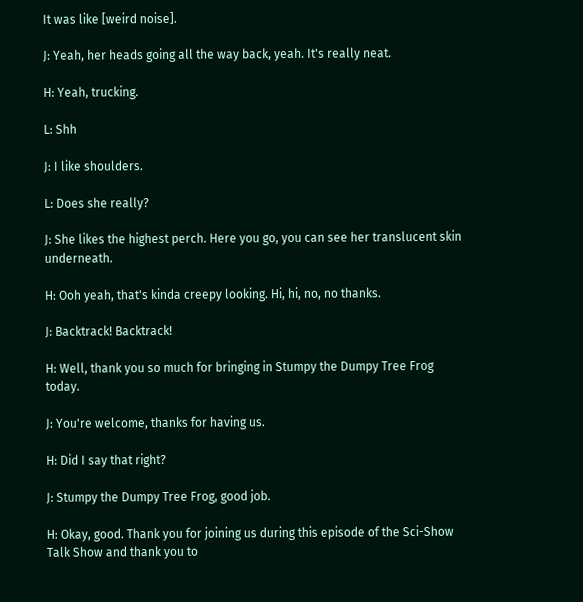It was like [weird noise].

J: Yeah, her heads going all the way back, yeah. It's really neat.

H: Yeah, trucking.

L: Shh

J: I like shoulders.

L: Does she really?

J: She likes the highest perch. Here you go, you can see her translucent skin underneath.

H: Ooh yeah, that's kinda creepy looking. Hi, hi, no, no thanks.

J: Backtrack! Backtrack!

H: Well, thank you so much for bringing in Stumpy the Dumpy Tree Frog today.

J: You're welcome, thanks for having us.

H: Did I say that right?

J: Stumpy the Dumpy Tree Frog, good job.

H: Okay, good. Thank you for joining us during this episode of the Sci-Show Talk Show and thank you to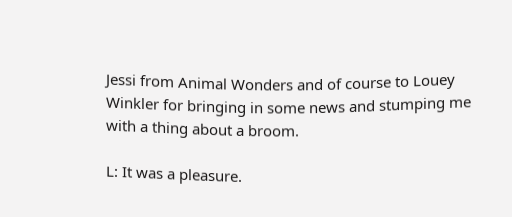Jessi from Animal Wonders and of course to Louey Winkler for bringing in some news and stumping me with a thing about a broom.

L: It was a pleasure.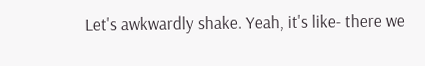Let's awkwardly shake. Yeah, it's like- there we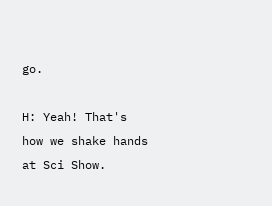go.

H: Yeah! That's how we shake hands at Sci Show.